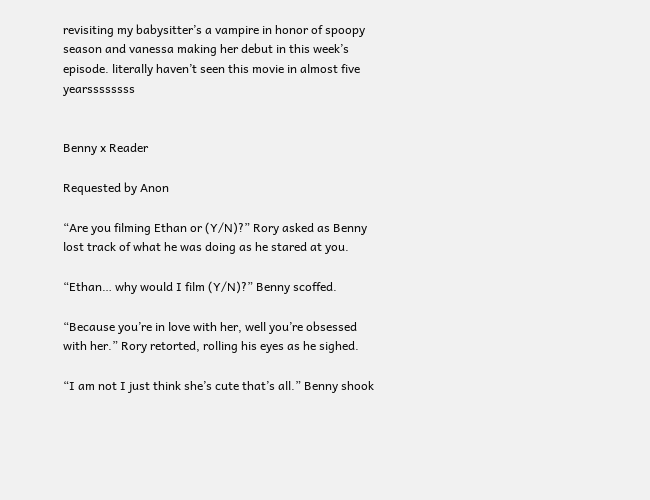revisiting my babysitter’s a vampire in honor of spoopy season and vanessa making her debut in this week’s episode. literally haven’t seen this movie in almost five yearssssssss


Benny x Reader

Requested by Anon

“Are you filming Ethan or (Y/N)?” Rory asked as Benny lost track of what he was doing as he stared at you.

“Ethan… why would I film (Y/N)?” Benny scoffed.

“Because you’re in love with her, well you’re obsessed with her.” Rory retorted, rolling his eyes as he sighed.

“I am not I just think she’s cute that’s all.” Benny shook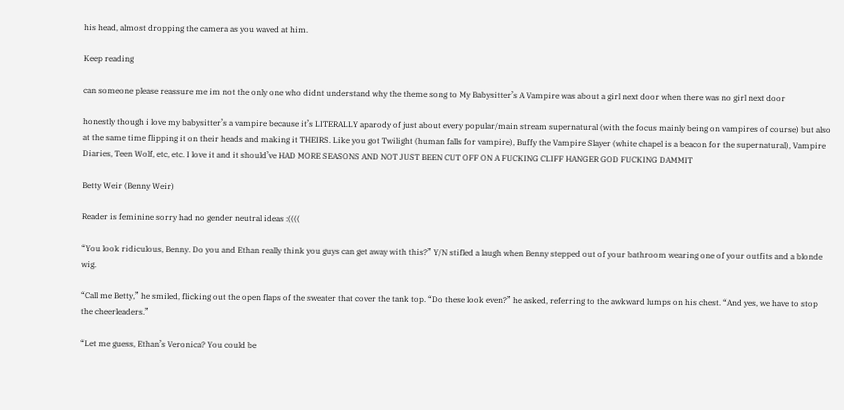his head, almost dropping the camera as you waved at him.

Keep reading

can someone please reassure me im not the only one who didnt understand why the theme song to My Babysitter’s A Vampire was about a girl next door when there was no girl next door

honestly though i love my babysitter’s a vampire because it’s LITERALLY aparody of just about every popular/main stream supernatural (with the focus mainly being on vampires of course) but also at the same time flipping it on their heads and making it THEIRS. Like you got Twilight (human falls for vampire), Buffy the Vampire Slayer (white chapel is a beacon for the supernatural), Vampire Diaries, Teen Wolf, etc, etc. I love it and it should’ve HAD MORE SEASONS AND NOT JUST BEEN CUT OFF ON A FUCKING CLIFF HANGER GOD FUCKING DAMMIT

Betty Weir (Benny Weir)

Reader is feminine sorry had no gender neutral ideas :((((

“You look ridiculous, Benny. Do you and Ethan really think you guys can get away with this?” Y/N stifled a laugh when Benny stepped out of your bathroom wearing one of your outfits and a blonde wig.

“Call me Betty,” he smiled, flicking out the open flaps of the sweater that cover the tank top. “Do these look even?” he asked, referring to the awkward lumps on his chest. “And yes, we have to stop the cheerleaders.”

“Let me guess, Ethan’s Veronica? You could be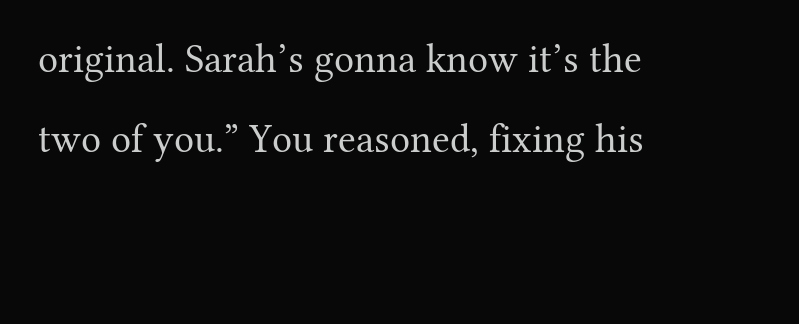original. Sarah’s gonna know it’s the two of you.” You reasoned, fixing his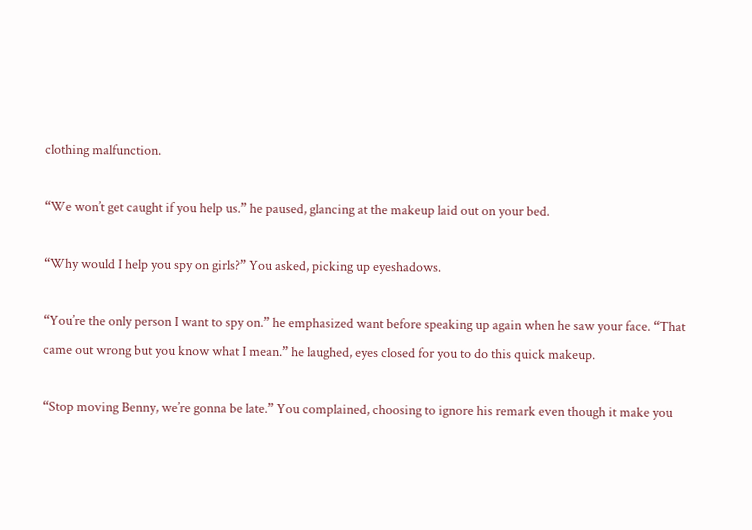clothing malfunction.

“We won’t get caught if you help us.” he paused, glancing at the makeup laid out on your bed.

“Why would I help you spy on girls?” You asked, picking up eyeshadows.

“You’re the only person I want to spy on.” he emphasized want before speaking up again when he saw your face. “That came out wrong but you know what I mean.” he laughed, eyes closed for you to do this quick makeup.

“Stop moving Benny, we’re gonna be late.” You complained, choosing to ignore his remark even though it make you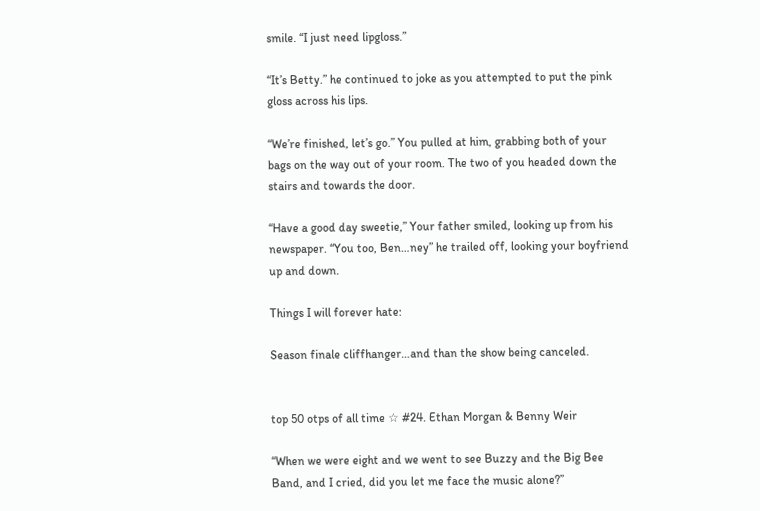smile. “I just need lipgloss.”

“It’s Betty.” he continued to joke as you attempted to put the pink gloss across his lips.

“We’re finished, let’s go.” You pulled at him, grabbing both of your bags on the way out of your room. The two of you headed down the stairs and towards the door.

“Have a good day sweetie,” Your father smiled, looking up from his newspaper. “You too, Ben…ney” he trailed off, looking your boyfriend up and down.

Things I will forever hate:

Season finale cliffhanger…and than the show being canceled.


top 50 otps of all time ☆ #24. Ethan Morgan & Benny Weir

“When we were eight and we went to see Buzzy and the Big Bee Band, and I cried, did you let me face the music alone?”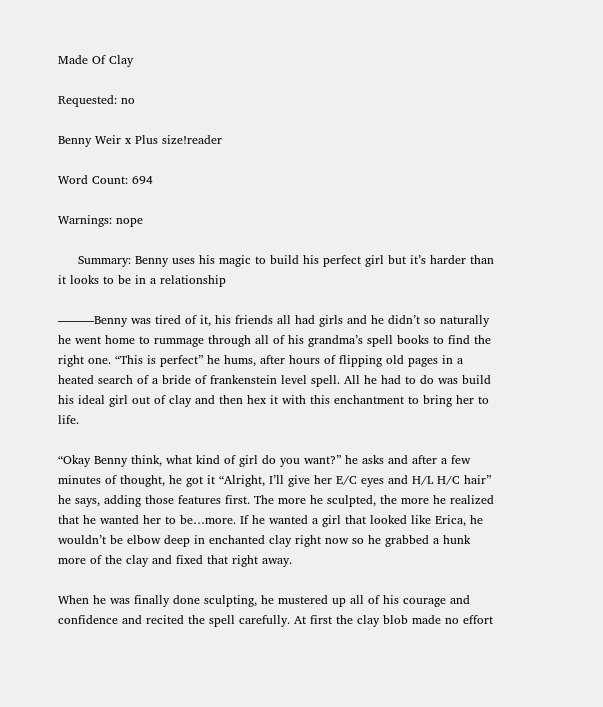Made Of Clay

Requested: no

Benny Weir x Plus size!reader

Word Count: 694

Warnings: nope

     Summary: Benny uses his magic to build his perfect girl but it’s harder than it looks to be in a relationship

———Benny was tired of it, his friends all had girls and he didn’t so naturally he went home to rummage through all of his grandma’s spell books to find the right one. “This is perfect” he hums, after hours of flipping old pages in a heated search of a bride of frankenstein level spell. All he had to do was build his ideal girl out of clay and then hex it with this enchantment to bring her to life.

“Okay Benny think, what kind of girl do you want?” he asks and after a few minutes of thought, he got it “Alright, I’ll give her E/C eyes and H/L H/C hair” he says, adding those features first. The more he sculpted, the more he realized that he wanted her to be…more. If he wanted a girl that looked like Erica, he wouldn’t be elbow deep in enchanted clay right now so he grabbed a hunk more of the clay and fixed that right away.

When he was finally done sculpting, he mustered up all of his courage and confidence and recited the spell carefully. At first the clay blob made no effort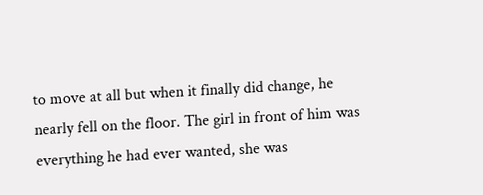to move at all but when it finally did change, he nearly fell on the floor. The girl in front of him was everything he had ever wanted, she was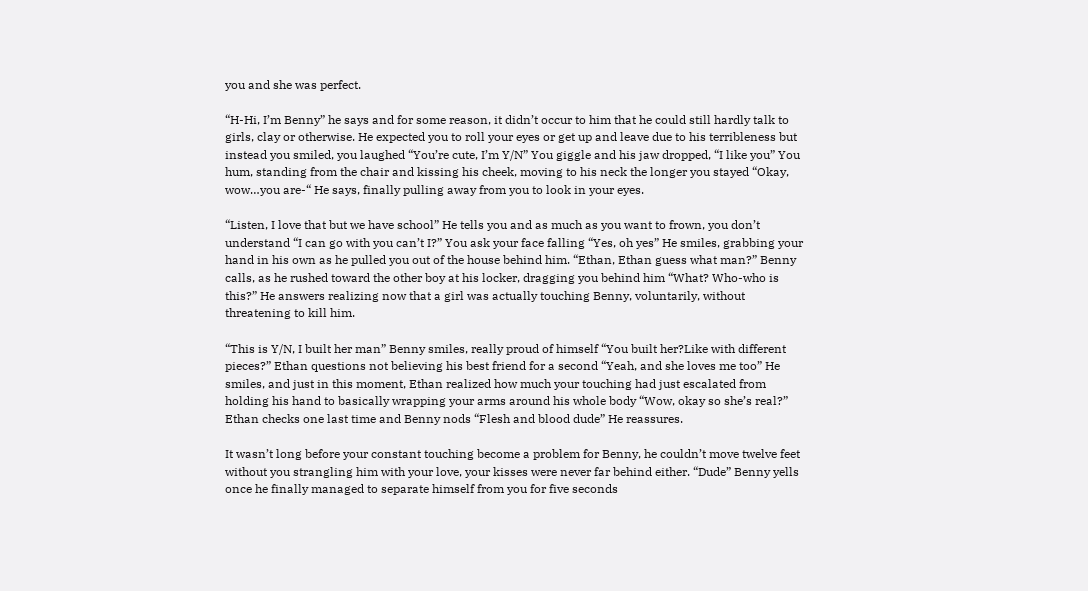you and she was perfect.

“H-Hi, I’m Benny” he says and for some reason, it didn’t occur to him that he could still hardly talk to girls, clay or otherwise. He expected you to roll your eyes or get up and leave due to his terribleness but instead you smiled, you laughed “You’re cute, I’m Y/N” You giggle and his jaw dropped, “I like you” You hum, standing from the chair and kissing his cheek, moving to his neck the longer you stayed “Okay, wow…you are-“ He says, finally pulling away from you to look in your eyes.

“Listen, I love that but we have school” He tells you and as much as you want to frown, you don’t understand “I can go with you can’t I?” You ask your face falling “Yes, oh yes” He smiles, grabbing your hand in his own as he pulled you out of the house behind him. “Ethan, Ethan guess what man?” Benny calls, as he rushed toward the other boy at his locker, dragging you behind him “What? Who-who is this?” He answers realizing now that a girl was actually touching Benny, voluntarily, without threatening to kill him.

“This is Y/N, I built her man” Benny smiles, really proud of himself “You built her?Like with different pieces?” Ethan questions not believing his best friend for a second “Yeah, and she loves me too” He smiles, and just in this moment, Ethan realized how much your touching had just escalated from holding his hand to basically wrapping your arms around his whole body “Wow, okay so she’s real?” Ethan checks one last time and Benny nods “Flesh and blood dude” He reassures.

It wasn’t long before your constant touching become a problem for Benny, he couldn’t move twelve feet without you strangling him with your love, your kisses were never far behind either. “Dude” Benny yells once he finally managed to separate himself from you for five seconds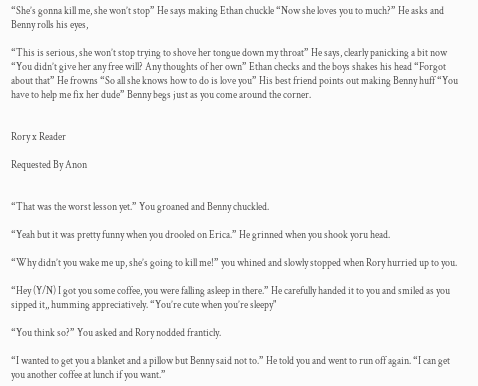“She’s gonna kill me, she won’t stop” He says making Ethan chuckle “Now she loves you to much?” He asks and Benny rolls his eyes,

“This is serious, she won’t stop trying to shove her tongue down my throat” He says, clearly panicking a bit now “You didn’t give her any free will? Any thoughts of her own” Ethan checks and the boys shakes his head “Forgot about that” He frowns “So all she knows how to do is love you” His best friend points out making Benny huff “You have to help me fix her dude” Benny begs just as you come around the corner.


Rory x Reader

Requested By Anon


“That was the worst lesson yet.” You groaned and Benny chuckled.

“Yeah but it was pretty funny when you drooled on Erica.” He grinned when you shook yoru head.

“Why didn’t you wake me up, she’s going to kill me!” you whined and slowly stopped when Rory hurried up to you.

“Hey (Y/N) I got you some coffee, you were falling asleep in there.” He carefully handed it to you and smiled as you sipped it,, humming appreciatively. “You’re cute when you’re sleepy"

“You think so?” You asked and Rory nodded franticly.

“I wanted to get you a blanket and a pillow but Benny said not to.” He told you and went to run off again. “I can get you another coffee at lunch if you want.”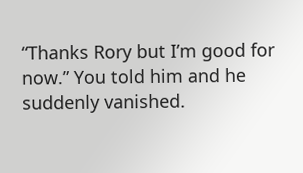“Thanks Rory but I’m good for now.” You told him and he suddenly vanished.